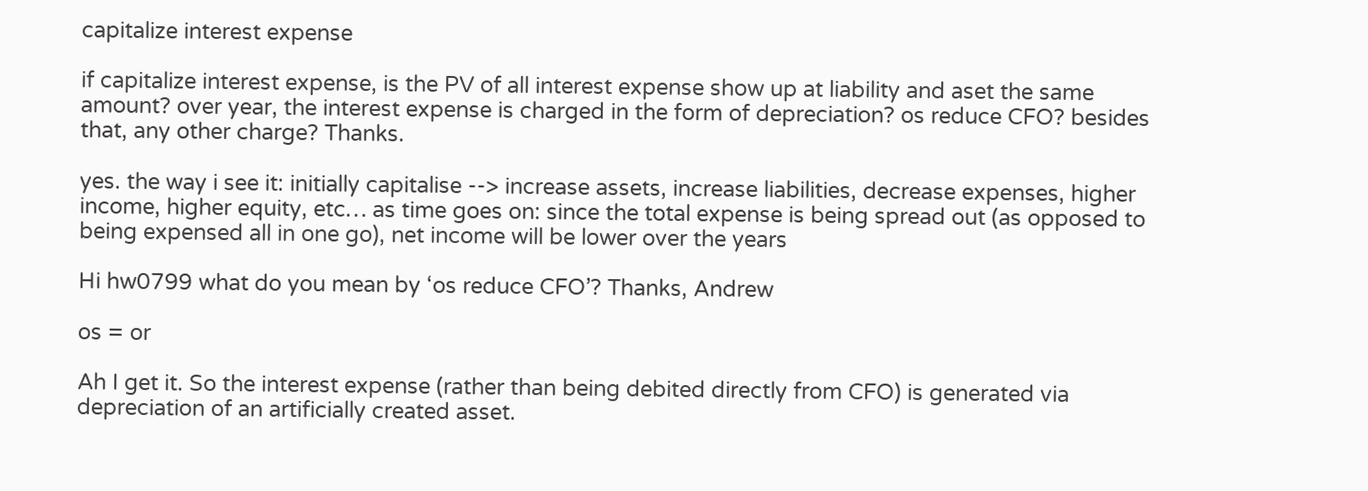capitalize interest expense

if capitalize interest expense, is the PV of all interest expense show up at liability and aset the same amount? over year, the interest expense is charged in the form of depreciation? os reduce CFO? besides that, any other charge? Thanks.

yes. the way i see it: initially capitalise --> increase assets, increase liabilities, decrease expenses, higher income, higher equity, etc… as time goes on: since the total expense is being spread out (as opposed to being expensed all in one go), net income will be lower over the years

Hi hw0799 what do you mean by ‘os reduce CFO’? Thanks, Andrew

os = or

Ah I get it. So the interest expense (rather than being debited directly from CFO) is generated via depreciation of an artificially created asset.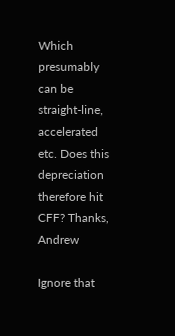Which presumably can be straight-line, accelerated etc. Does this depreciation therefore hit CFF? Thanks, Andrew

Ignore that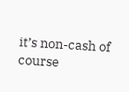it’s non-cash of course